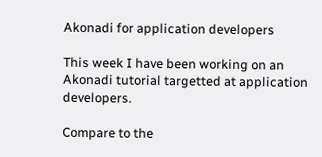Akonadi for application developers

This week I have been working on an Akonadi tutorial targetted at application developers.

Compare to the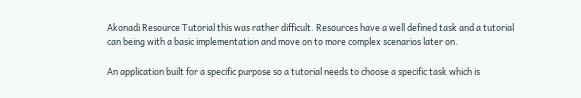Akonadi Resource Tutorial this was rather difficult. Resources have a well defined task and a tutorial can being with a basic implementation and move on to more complex scenarios later on.

An application built for a specific purpose so a tutorial needs to choose a specific task which is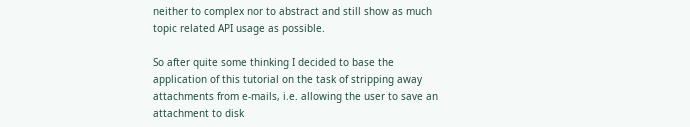neither to complex nor to abstract and still show as much topic related API usage as possible.

So after quite some thinking I decided to base the application of this tutorial on the task of stripping away attachments from e-mails, i.e. allowing the user to save an attachment to disk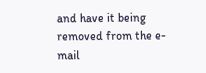and have it being removed from the e-mail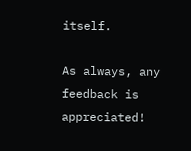itself.

As always, any feedback is appreciated!